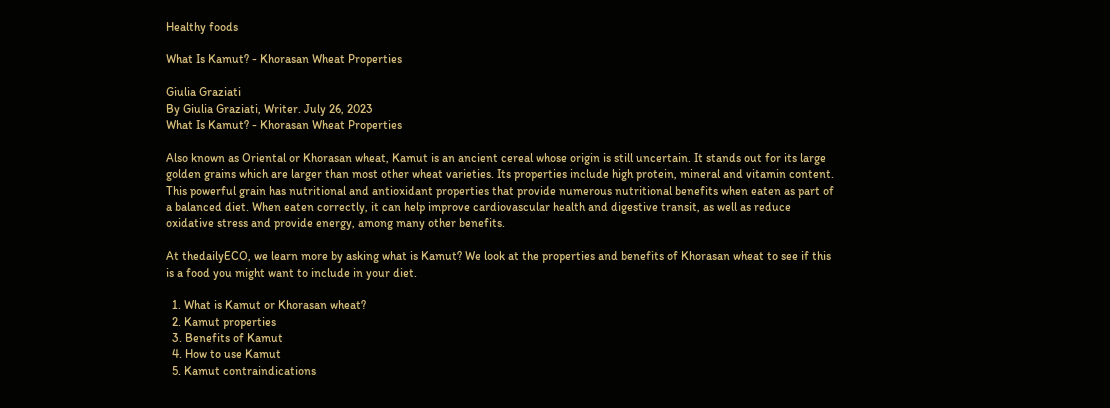Healthy foods

What Is Kamut? - Khorasan Wheat Properties

Giulia Graziati
By Giulia Graziati, Writer. July 26, 2023
What Is Kamut? - Khorasan Wheat Properties

Also known as Oriental or Khorasan wheat, Kamut is an ancient cereal whose origin is still uncertain. It stands out for its large golden grains which are larger than most other wheat varieties. Its properties include high protein, mineral and vitamin content. This powerful grain has nutritional and antioxidant properties that provide numerous nutritional benefits when eaten as part of a balanced diet. When eaten correctly, it can help improve cardiovascular health and digestive transit, as well as reduce oxidative stress and provide energy, among many other benefits.

At thedailyECO, we learn more by asking what is Kamut? We look at the properties and benefits of Khorasan wheat to see if this is a food you might want to include in your diet.

  1. What is Kamut or Khorasan wheat?
  2. Kamut properties
  3. Benefits of Kamut
  4. How to use Kamut
  5. Kamut contraindications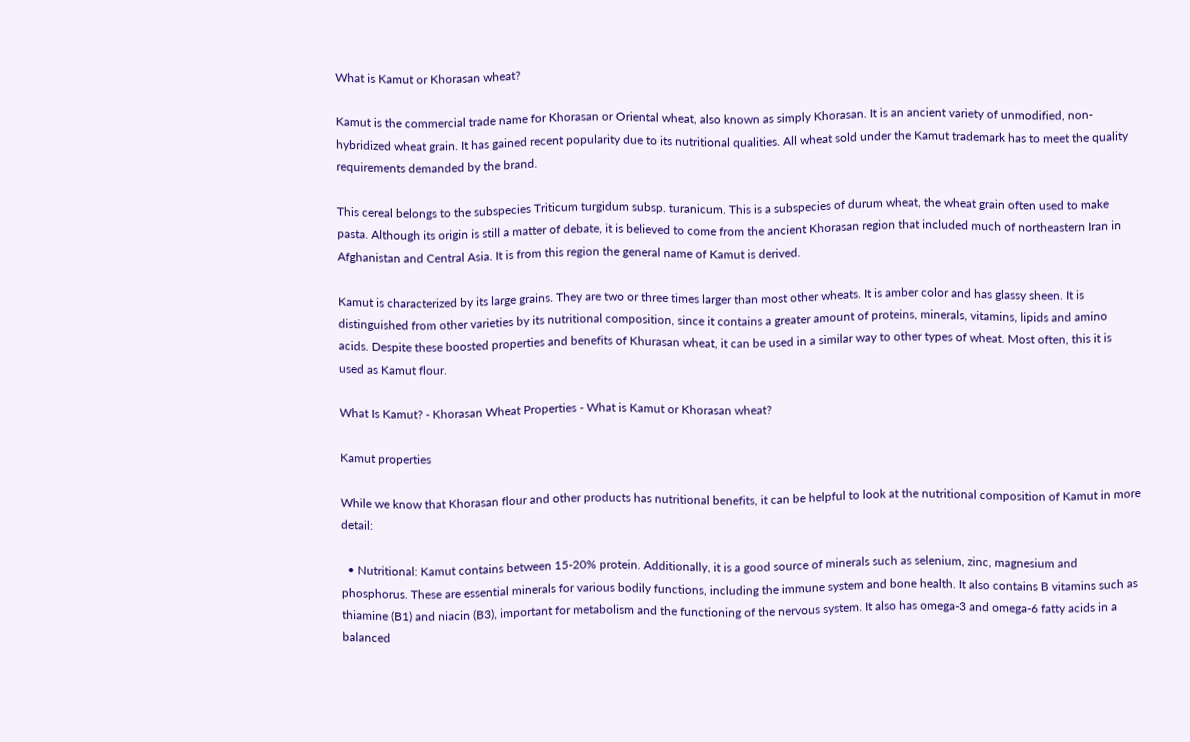What is Kamut or Khorasan wheat?

Kamut is the commercial trade name for Khorasan or Oriental wheat, also known as simply Khorasan. It is an ancient variety of unmodified, non-hybridized wheat grain. It has gained recent popularity due to its nutritional qualities. All wheat sold under the Kamut trademark has to meet the quality requirements demanded by the brand.

This cereal belongs to the subspecies Triticum turgidum subsp. turanicum. This is a subspecies of durum wheat, the wheat grain often used to make pasta. Although its origin is still a matter of debate, it is believed to come from the ancient Khorasan region that included much of northeastern Iran in Afghanistan and Central Asia. It is from this region the general name of Kamut is derived.

Kamut is characterized by its large grains. They are two or three times larger than most other wheats. It is amber color and has glassy sheen. It is distinguished from other varieties by its nutritional composition, since it contains a greater amount of proteins, minerals, vitamins, lipids and amino acids. Despite these boosted properties and benefits of Khurasan wheat, it can be used in a similar way to other types of wheat. Most often, this it is used as Kamut flour.

What Is Kamut? - Khorasan Wheat Properties - What is Kamut or Khorasan wheat?

Kamut properties

While we know that Khorasan flour and other products has nutritional benefits, it can be helpful to look at the nutritional composition of Kamut in more detail:

  • Nutritional: Kamut contains between 15-20% protein. Additionally, it is a good source of minerals such as selenium, zinc, magnesium and phosphorus. These are essential minerals for various bodily functions, including the immune system and bone health. It also contains B vitamins such as thiamine (B1) and niacin (B3), important for metabolism and the functioning of the nervous system. It also has omega-3 and omega-6 fatty acids in a balanced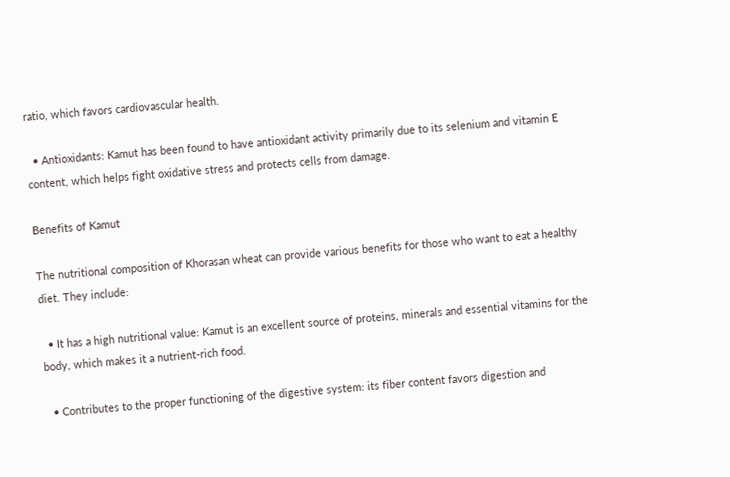ratio, which favors cardiovascular health.

  • Antioxidants: Kamut has been found to have antioxidant activity primarily due to its selenium and vitamin E content, which helps fight oxidative stress and protects cells from damage.

Benefits of Kamut

The nutritional composition of Khorasan wheat can provide various benefits for those who want to eat a healthy diet. They include:

  • It has a high nutritional value: Kamut is an excellent source of proteins, minerals and essential vitamins for the body, which makes it a nutrient-rich food.

  • Contributes to the proper functioning of the digestive system: its fiber content favors digestion and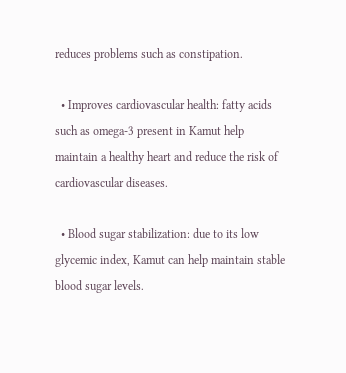reduces problems such as constipation.

  • Improves cardiovascular health: fatty acids such as omega-3 present in Kamut help maintain a healthy heart and reduce the risk of cardiovascular diseases.

  • Blood sugar stabilization: due to its low glycemic index, Kamut can help maintain stable blood sugar levels.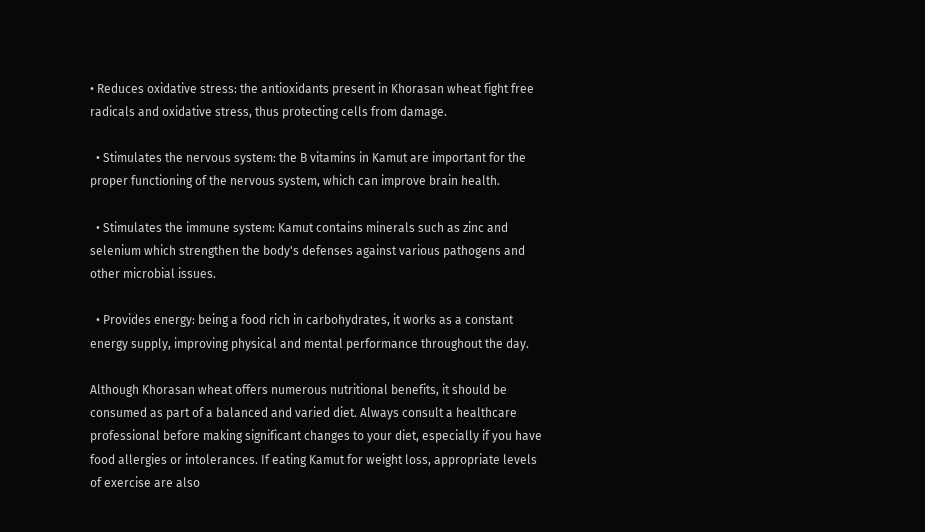• Reduces oxidative stress: the antioxidants present in Khorasan wheat fight free radicals and oxidative stress, thus protecting cells from damage.

  • Stimulates the nervous system: the B vitamins in Kamut are important for the proper functioning of the nervous system, which can improve brain health.

  • Stimulates the immune system: Kamut contains minerals such as zinc and selenium which strengthen the body's defenses against various pathogens and other microbial issues.

  • Provides energy: being a food rich in carbohydrates, it works as a constant energy supply, improving physical and mental performance throughout the day.

Although Khorasan wheat offers numerous nutritional benefits, it should be consumed as part of a balanced and varied diet. Always consult a healthcare professional before making significant changes to your diet, especially if you have food allergies or intolerances. If eating Kamut for weight loss, appropriate levels of exercise are also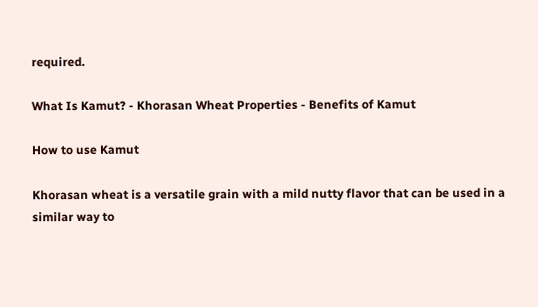required.

What Is Kamut? - Khorasan Wheat Properties - Benefits of Kamut

How to use Kamut

Khorasan wheat is a versatile grain with a mild nutty flavor that can be used in a similar way to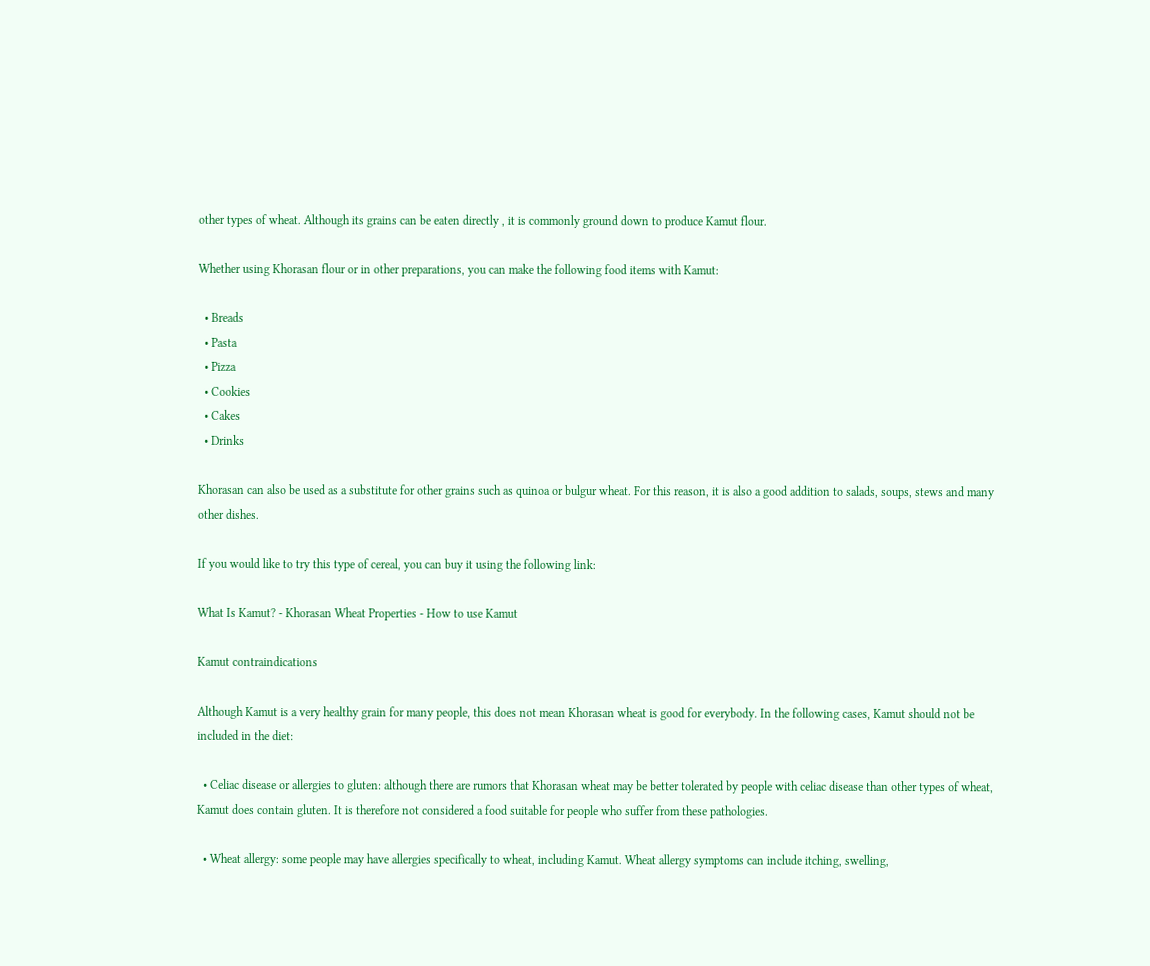other types of wheat. Although its grains can be eaten directly , it is commonly ground down to produce Kamut flour.

Whether using Khorasan flour or in other preparations, you can make the following food items with Kamut:

  • Breads
  • Pasta
  • Pizza
  • Cookies
  • Cakes
  • Drinks

Khorasan can also be used as a substitute for other grains such as quinoa or bulgur wheat. For this reason, it is also a good addition to salads, soups, stews and many other dishes.

If you would like to try this type of cereal, you can buy it using the following link:

What Is Kamut? - Khorasan Wheat Properties - How to use Kamut

Kamut contraindications

Although Kamut is a very healthy grain for many people, this does not mean Khorasan wheat is good for everybody. In the following cases, Kamut should not be included in the diet:

  • Celiac disease or allergies to gluten: although there are rumors that Khorasan wheat may be better tolerated by people with celiac disease than other types of wheat, Kamut does contain gluten. It is therefore not considered a food suitable for people who suffer from these pathologies.

  • Wheat allergy: some people may have allergies specifically to wheat, including Kamut. Wheat allergy symptoms can include itching, swelling,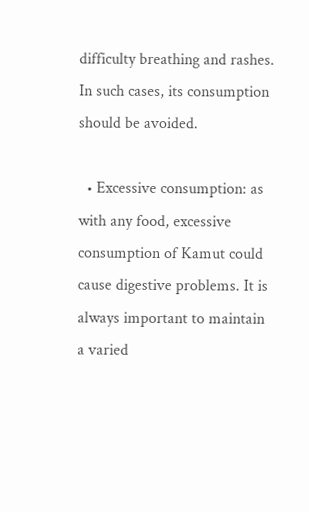difficulty breathing and rashes. In such cases, its consumption should be avoided.

  • Excessive consumption: as with any food, excessive consumption of Kamut could cause digestive problems. It is always important to maintain a varied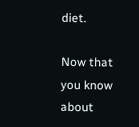diet.

Now that you know about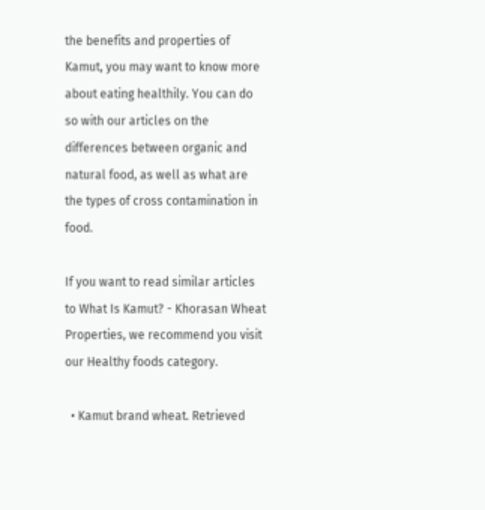the benefits and properties of Kamut, you may want to know more about eating healthily. You can do so with our articles on the differences between organic and natural food, as well as what are the types of cross contamination in food.

If you want to read similar articles to What Is Kamut? - Khorasan Wheat Properties, we recommend you visit our Healthy foods category.

  • Kamut brand wheat. Retrieved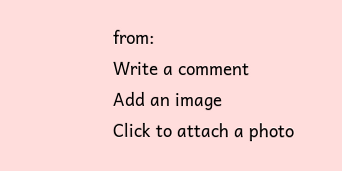from:
Write a comment
Add an image
Click to attach a photo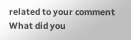related to your comment
What did you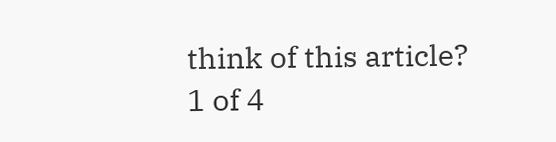think of this article?
1 of 4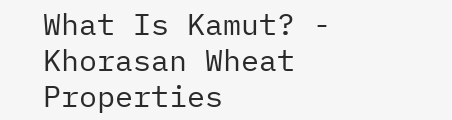What Is Kamut? - Khorasan Wheat Properties